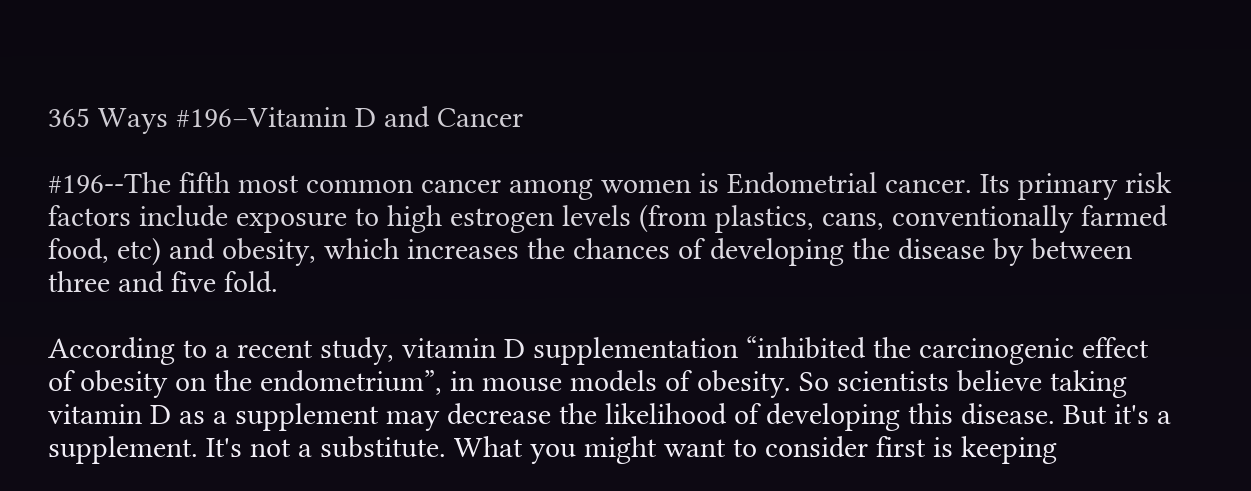365 Ways #196–Vitamin D and Cancer

#196--The fifth most common cancer among women is Endometrial cancer. Its primary risk factors include exposure to high estrogen levels (from plastics, cans, conventionally farmed food, etc) and obesity, which increases the chances of developing the disease by between three and five fold.

According to a recent study, vitamin D supplementation “inhibited the carcinogenic effect of obesity on the endometrium”, in mouse models of obesity. So scientists believe taking vitamin D as a supplement may decrease the likelihood of developing this disease. But it's a supplement. It's not a substitute. What you might want to consider first is keeping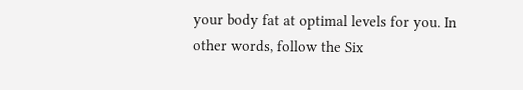your body fat at optimal levels for you. In other words, follow the Six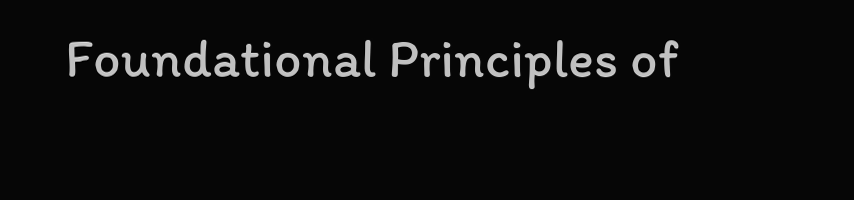Foundational Principles of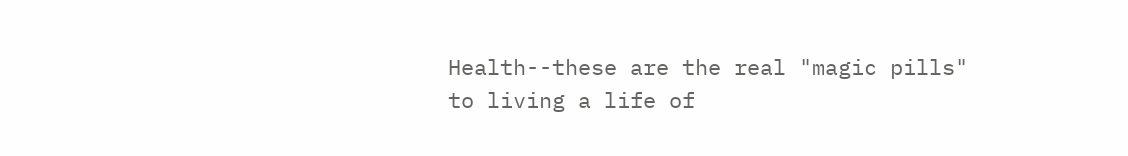Health--these are the real "magic pills" to living a life of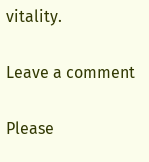vitality.

Leave a comment

Please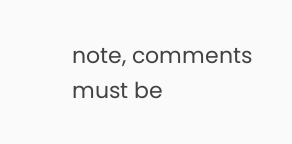note, comments must be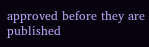approved before they are published